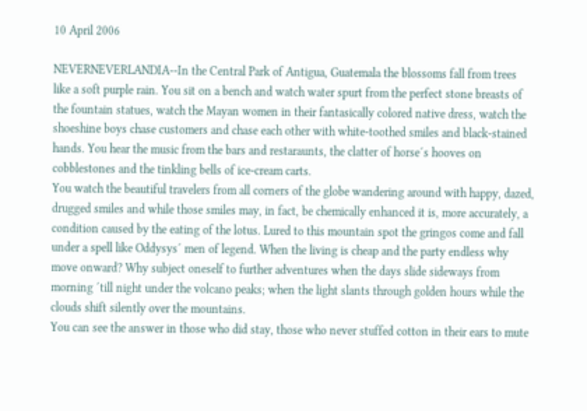10 April 2006

NEVERNEVERLANDIA--In the Central Park of Antigua, Guatemala the blossoms fall from trees like a soft purple rain. You sit on a bench and watch water spurt from the perfect stone breasts of the fountain statues, watch the Mayan women in their fantasically colored native dress, watch the shoeshine boys chase customers and chase each other with white-toothed smiles and black-stained hands. You hear the music from the bars and restaraunts, the clatter of horse´s hooves on cobblestones and the tinkling bells of ice-cream carts.
You watch the beautiful travelers from all corners of the globe wandering around with happy, dazed, drugged smiles and while those smiles may, in fact, be chemically enhanced it is, more accurately, a condition caused by the eating of the lotus. Lured to this mountain spot the gringos come and fall under a spell like Oddysys´ men of legend. When the living is cheap and the party endless why move onward? Why subject oneself to further adventures when the days slide sideways from morning ´till night under the volcano peaks; when the light slants through golden hours while the clouds shift silently over the mountains.
You can see the answer in those who did stay, those who never stuffed cotton in their ears to mute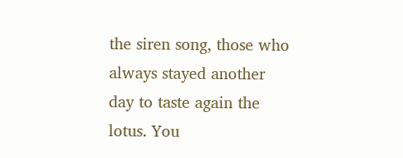the siren song, those who always stayed another day to taste again the lotus. You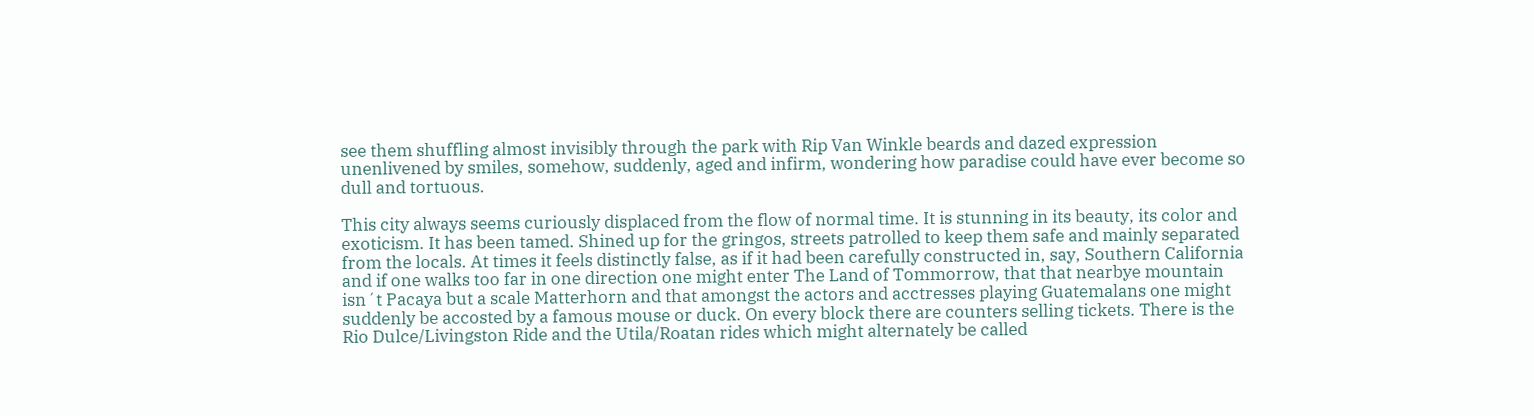see them shuffling almost invisibly through the park with Rip Van Winkle beards and dazed expression unenlivened by smiles, somehow, suddenly, aged and infirm, wondering how paradise could have ever become so dull and tortuous.

This city always seems curiously displaced from the flow of normal time. It is stunning in its beauty, its color and exoticism. It has been tamed. Shined up for the gringos, streets patrolled to keep them safe and mainly separated from the locals. At times it feels distinctly false, as if it had been carefully constructed in, say, Southern California and if one walks too far in one direction one might enter The Land of Tommorrow, that that nearbye mountain isn´t Pacaya but a scale Matterhorn and that amongst the actors and acctresses playing Guatemalans one might suddenly be accosted by a famous mouse or duck. On every block there are counters selling tickets. There is the Rio Dulce/Livingston Ride and the Utila/Roatan rides which might alternately be called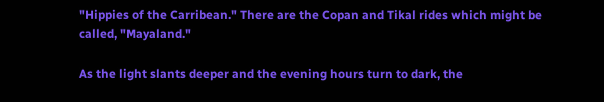"Hippies of the Carribean." There are the Copan and Tikal rides which might be called, "Mayaland."

As the light slants deeper and the evening hours turn to dark, the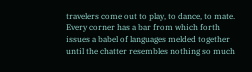travelers come out to play, to dance, to mate. Every corner has a bar from which forth issues a babel of languages melded together until the chatter resembles nothing so much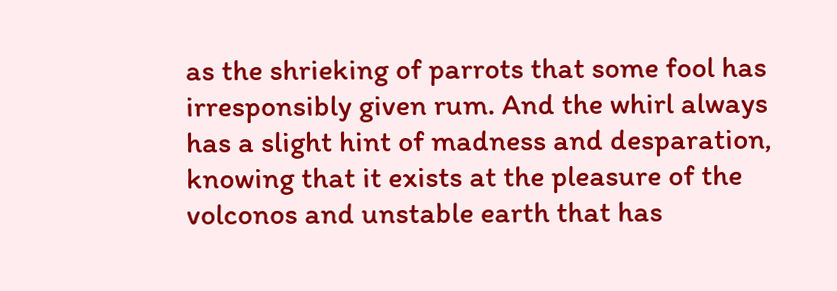as the shrieking of parrots that some fool has irresponsibly given rum. And the whirl always has a slight hint of madness and desparation, knowing that it exists at the pleasure of the volconos and unstable earth that has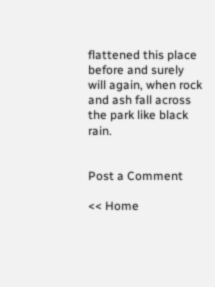flattened this place before and surely will again, when rock and ash fall across the park like black rain.


Post a Comment

<< Home